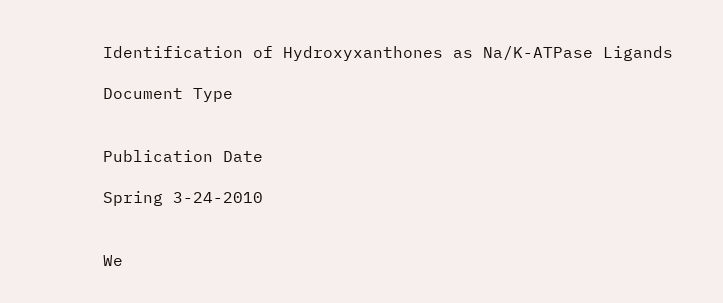Identification of Hydroxyxanthones as Na/K-ATPase Ligands

Document Type


Publication Date

Spring 3-24-2010


We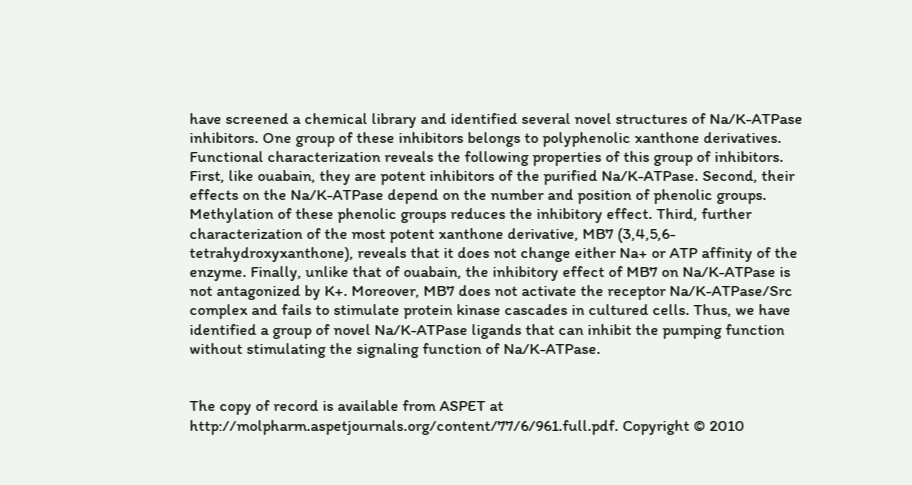have screened a chemical library and identified several novel structures of Na/K-ATPase inhibitors. One group of these inhibitors belongs to polyphenolic xanthone derivatives. Functional characterization reveals the following properties of this group of inhibitors. First, like ouabain, they are potent inhibitors of the purified Na/K-ATPase. Second, their effects on the Na/K-ATPase depend on the number and position of phenolic groups. Methylation of these phenolic groups reduces the inhibitory effect. Third, further characterization of the most potent xanthone derivative, MB7 (3,4,5,6-tetrahydroxyxanthone), reveals that it does not change either Na+ or ATP affinity of the enzyme. Finally, unlike that of ouabain, the inhibitory effect of MB7 on Na/K-ATPase is not antagonized by K+. Moreover, MB7 does not activate the receptor Na/K-ATPase/Src complex and fails to stimulate protein kinase cascades in cultured cells. Thus, we have identified a group of novel Na/K-ATPase ligands that can inhibit the pumping function without stimulating the signaling function of Na/K-ATPase.


The copy of record is available from ASPET at http://molpharm.aspetjournals.org/content/77/6/961.full.pdf. Copyright © 2010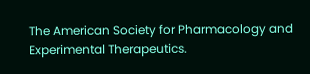The American Society for Pharmacology and Experimental Therapeutics.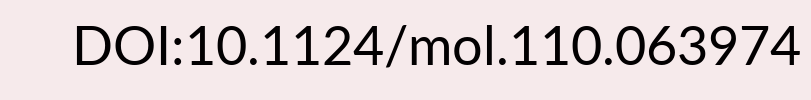DOI:10.1124/mol.110.063974